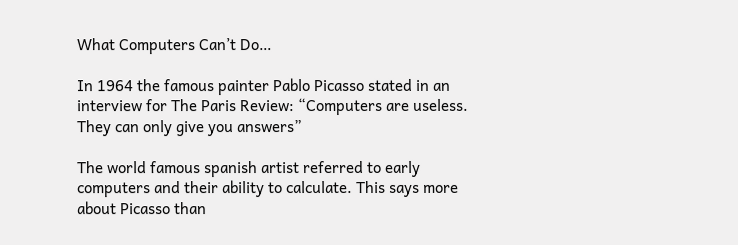What Computers Can’t Do…

In 1964 the famous painter Pablo Picasso stated in an interview for The Paris Review: “Computers are useless. They can only give you answers”

The world famous spanish artist referred to early computers and their ability to calculate. This says more about Picasso than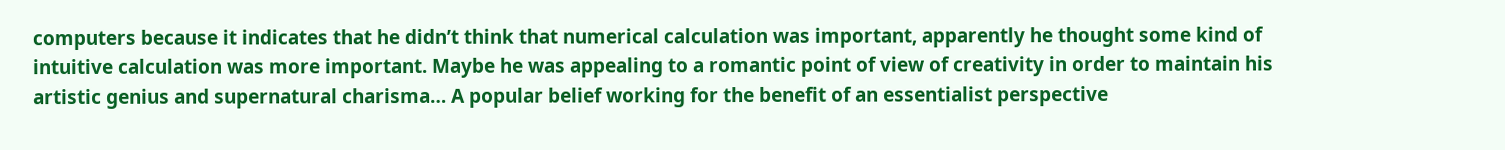computers because it indicates that he didn’t think that numerical calculation was important, apparently he thought some kind of intuitive calculation was more important. Maybe he was appealing to a romantic point of view of creativity in order to maintain his artistic genius and supernatural charisma… A popular belief working for the benefit of an essentialist perspective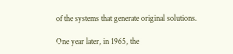of the systems that generate original solutions.

One year later, in 1965, the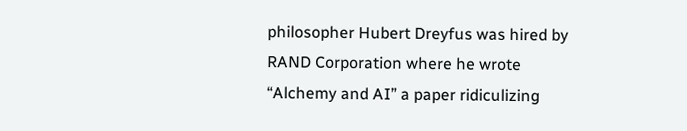philosopher Hubert Dreyfus was hired by RAND Corporation where he wrote “Alchemy and AI” a paper ridiculizing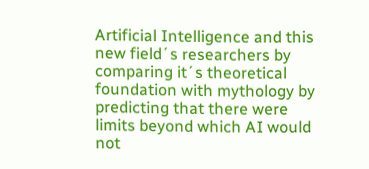Artificial Intelligence and this new field´s researchers by comparing it´s theoretical foundation with mythology by predicting that there were limits beyond which AI would not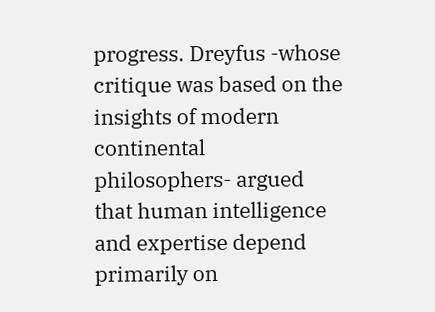progress. Dreyfus -whose critique was based on the insights of modern continental philosophers- argued that human intelligence and expertise depend primarily on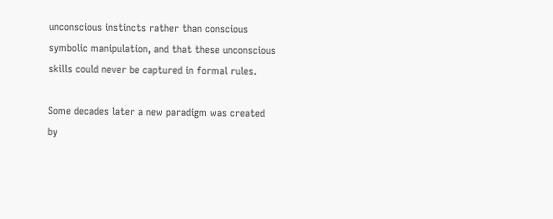unconscious instincts rather than conscious symbolic manipulation, and that these unconscious skills could never be captured in formal rules.

Some decades later a new paradigm was created by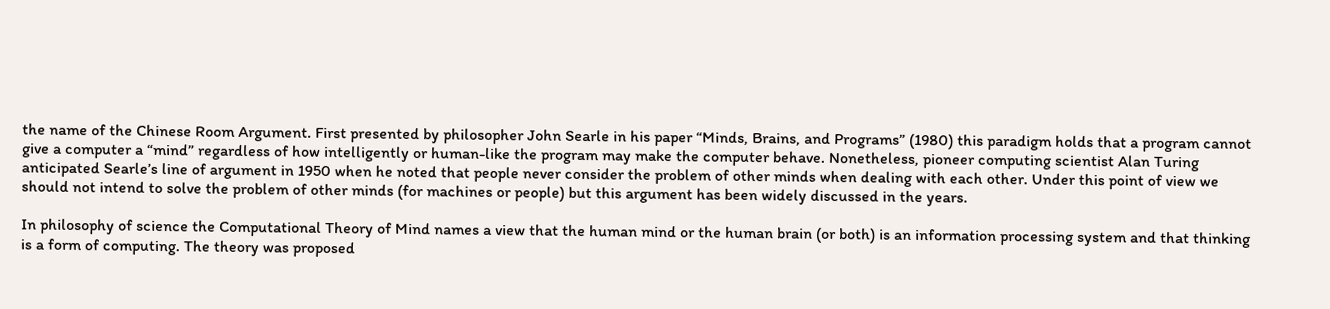the name of the Chinese Room Argument. First presented by philosopher John Searle in his paper “Minds, Brains, and Programs” (1980) this paradigm holds that a program cannot give a computer a “mind” regardless of how intelligently or human-like the program may make the computer behave. Nonetheless, pioneer computing scientist Alan Turing anticipated Searle’s line of argument in 1950 when he noted that people never consider the problem of other minds when dealing with each other. Under this point of view we should not intend to solve the problem of other minds (for machines or people) but this argument has been widely discussed in the years.

In philosophy of science the Computational Theory of Mind names a view that the human mind or the human brain (or both) is an information processing system and that thinking is a form of computing. The theory was proposed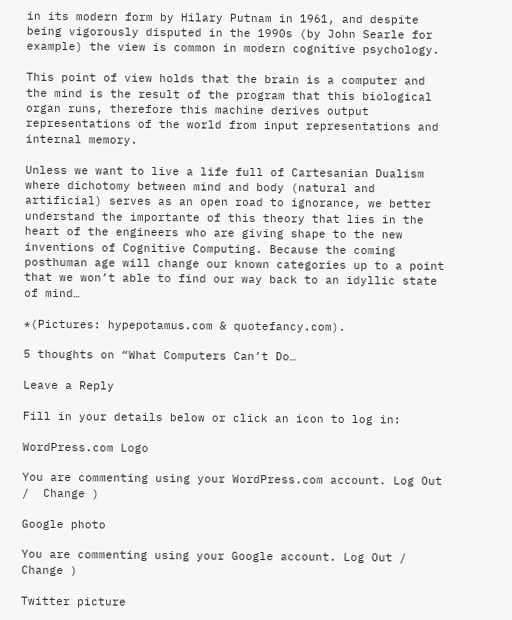in its modern form by Hilary Putnam in 1961, and despite being vigorously disputed in the 1990s (by John Searle for example) the view is common in modern cognitive psychology.

This point of view holds that the brain is a computer and the mind is the result of the program that this biological organ runs, therefore this machine derives output representations of the world from input representations and internal memory.

Unless we want to live a life full of Cartesanian Dualism where dichotomy between mind and body (natural and artificial) serves as an open road to ignorance, we better understand the importante of this theory that lies in the heart of the engineers who are giving shape to the new inventions of Cognitive Computing. Because the coming posthuman age will change our known categories up to a point that we won’t able to find our way back to an idyllic state of mind…

*(Pictures: hypepotamus.com & quotefancy.com).

5 thoughts on “What Computers Can’t Do…

Leave a Reply

Fill in your details below or click an icon to log in:

WordPress.com Logo

You are commenting using your WordPress.com account. Log Out /  Change )

Google photo

You are commenting using your Google account. Log Out /  Change )

Twitter picture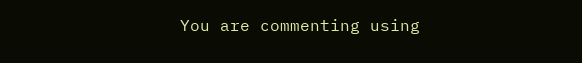You are commenting using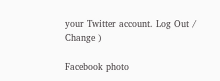your Twitter account. Log Out /  Change )

Facebook photo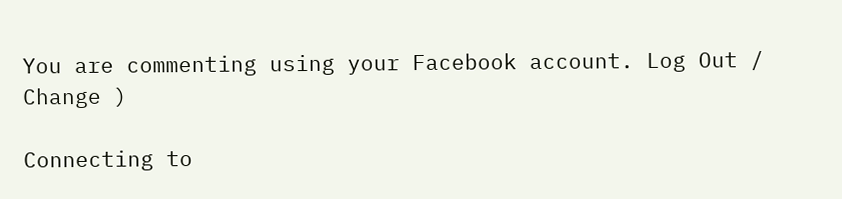You are commenting using your Facebook account. Log Out /  Change )

Connecting to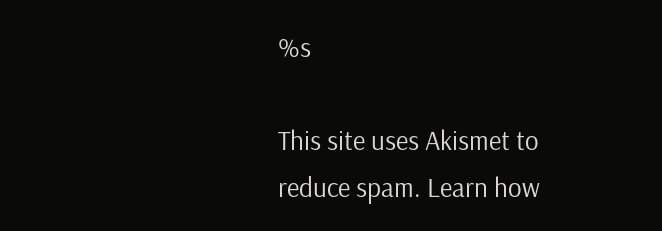%s

This site uses Akismet to reduce spam. Learn how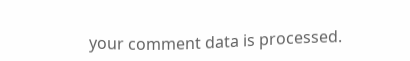your comment data is processed.